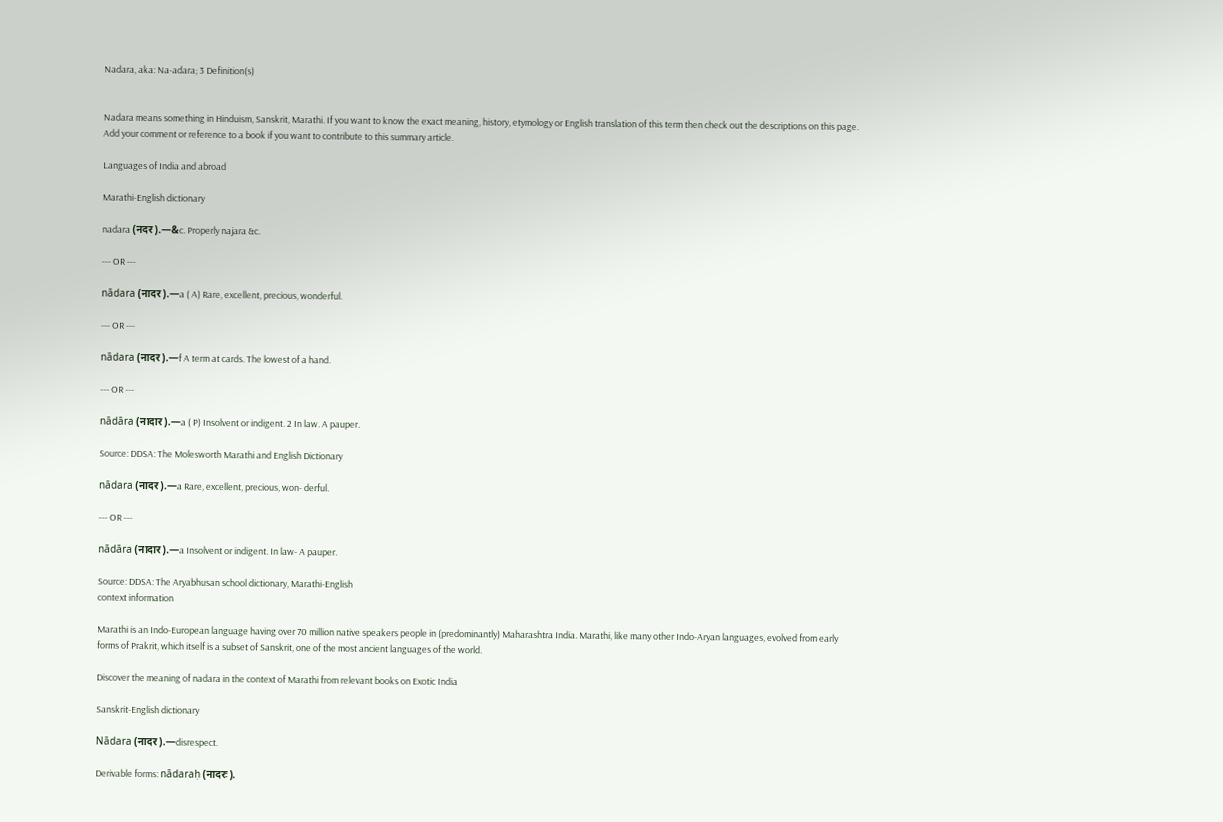Nadara, aka: Na-adara; 3 Definition(s)


Nadara means something in Hinduism, Sanskrit, Marathi. If you want to know the exact meaning, history, etymology or English translation of this term then check out the descriptions on this page. Add your comment or reference to a book if you want to contribute to this summary article.

Languages of India and abroad

Marathi-English dictionary

nadara (नदर).—&c. Properly najara &c.

--- OR ---

nādara (नादर).—a ( A) Rare, excellent, precious, wonderful.

--- OR ---

nādara (नादर).—f A term at cards. The lowest of a hand.

--- OR ---

nādāra (नादार).—a ( P) Insolvent or indigent. 2 In law. A pauper.

Source: DDSA: The Molesworth Marathi and English Dictionary

nādara (नादर).—a Rare, excellent, precious, won- derful.

--- OR ---

nādāra (नादार).—a Insolvent or indigent. In law- A pauper.

Source: DDSA: The Aryabhusan school dictionary, Marathi-English
context information

Marathi is an Indo-European language having over 70 million native speakers people in (predominantly) Maharashtra India. Marathi, like many other Indo-Aryan languages, evolved from early forms of Prakrit, which itself is a subset of Sanskrit, one of the most ancient languages of the world.

Discover the meaning of nadara in the context of Marathi from relevant books on Exotic India

Sanskrit-English dictionary

Nādara (नादर).—disrespect.

Derivable forms: nādaraḥ (नादरः).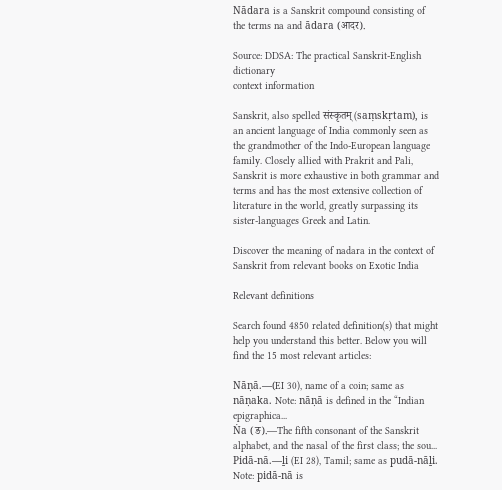Nādara is a Sanskrit compound consisting of the terms na and ādara (आदर).

Source: DDSA: The practical Sanskrit-English dictionary
context information

Sanskrit, also spelled संस्कृतम् (saṃskṛtam), is an ancient language of India commonly seen as the grandmother of the Indo-European language family. Closely allied with Prakrit and Pali, Sanskrit is more exhaustive in both grammar and terms and has the most extensive collection of literature in the world, greatly surpassing its sister-languages Greek and Latin.

Discover the meaning of nadara in the context of Sanskrit from relevant books on Exotic India

Relevant definitions

Search found 4850 related definition(s) that might help you understand this better. Below you will find the 15 most relevant articles:

Nāṇā.—(EI 30), name of a coin; same as nāṇaka. Note: nāṇā is defined in the “Indian epigraphica...
Ṅa (ङ).—The fifth consonant of the Sanskrit alphabet, and the nasal of the first class; the sou...
Pidā-nā.—ḻi (EI 28), Tamil; same as pudā-nāḻi. Note: pidā-nā is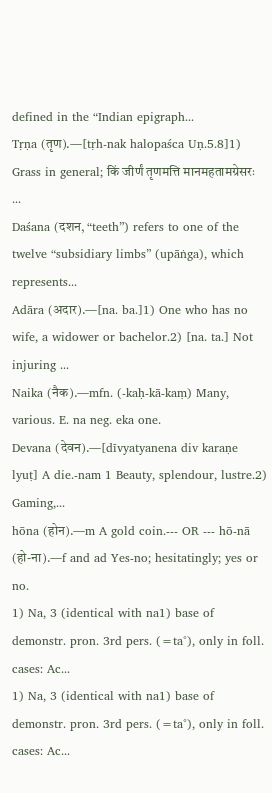defined in the “Indian epigraph...
Tṛṇa (तृण).—[tṛh-nak halopaśca Uṇ.5.8]1) Grass in general; किं जीर्णं तृणमत्ति मानमहतामग्रेसरः ...
Daśana (दशन, “teeth”) refers to one of the twelve “subsidiary limbs” (upāṅga), which represents...
Adāra (अदार).—[na. ba.]1) One who has no wife, a widower or bachelor.2) [na. ta.] Not injuring ...
Naika (नैक).—mfn. (-kaḥ-kā-kaṃ) Many, various. E. na neg. eka one.
Devana (देवन).—[dīvyatyanena div karaṇe lyuṭ] A die.-nam 1 Beauty, splendour, lustre.2) Gaming,...
hōna (होन).—m A gold coin.--- OR --- hō-nā (हो-ना).—f and ad Yes-no; hesitatingly; yes or no.
1) Na, 3 (identical with na1) base of demonstr. pron. 3rd pers. (=ta°), only in foll. cases: Ac...
1) Na, 3 (identical with na1) base of demonstr. pron. 3rd pers. (=ta°), only in foll. cases: Ac...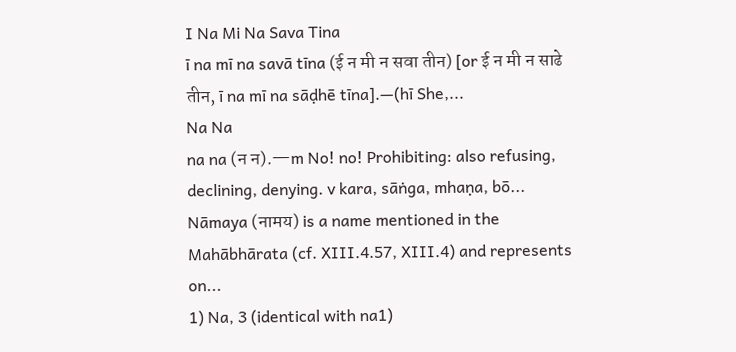I Na Mi Na Sava Tina
ī na mī na savā tīna (ई न मी न सवा तीन) [or ई न मी न साढे तीन, ī na mī na sāḍhē tīna].—(hī She,...
Na Na
na na (न न).—m No! no! Prohibiting: also refusing, declining, denying. v kara, sāṅga, mhaṇa, bō...
Nāmaya (नामय) is a name mentioned in the Mahābhārata (cf. XIII.4.57, XIII.4) and represents on...
1) Na, 3 (identical with na1)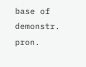base of demonstr. pron.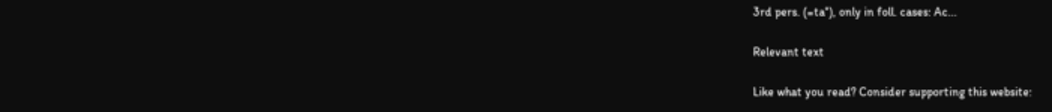3rd pers. (=ta°), only in foll. cases: Ac...

Relevant text

Like what you read? Consider supporting this website: